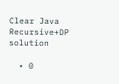Clear Java Recursive+DP solution

  • 0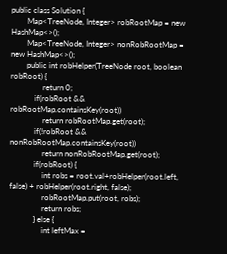public class Solution {
        Map<TreeNode, Integer> robRootMap = new HashMap<>();
        Map<TreeNode, Integer> nonRobRootMap = new HashMap<>();
        public int robHelper(TreeNode root, boolean robRoot) {
                return 0;
            if(robRoot && robRootMap.containsKey(root))
                return robRootMap.get(root);
            if(!robRoot && nonRobRootMap.containsKey(root))
                return nonRobRootMap.get(root);
            if(robRoot) {
                int robs = root.val+robHelper(root.left, false) + robHelper(root.right, false);
                robRootMap.put(root, robs);
                return robs;
            } else {
                int leftMax =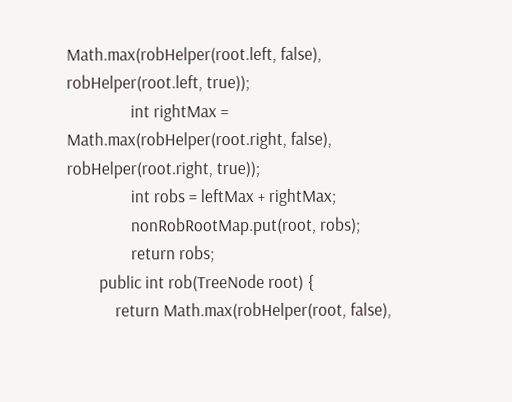Math.max(robHelper(root.left, false), robHelper(root.left, true));
                int rightMax = Math.max(robHelper(root.right, false), robHelper(root.right, true));
                int robs = leftMax + rightMax;
                nonRobRootMap.put(root, robs);
                return robs;
        public int rob(TreeNode root) {
            return Math.max(robHelper(root, false),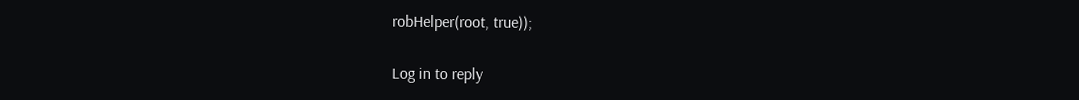robHelper(root, true));

Log in to reply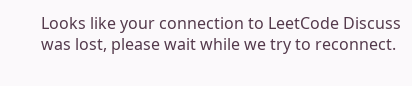Looks like your connection to LeetCode Discuss was lost, please wait while we try to reconnect.